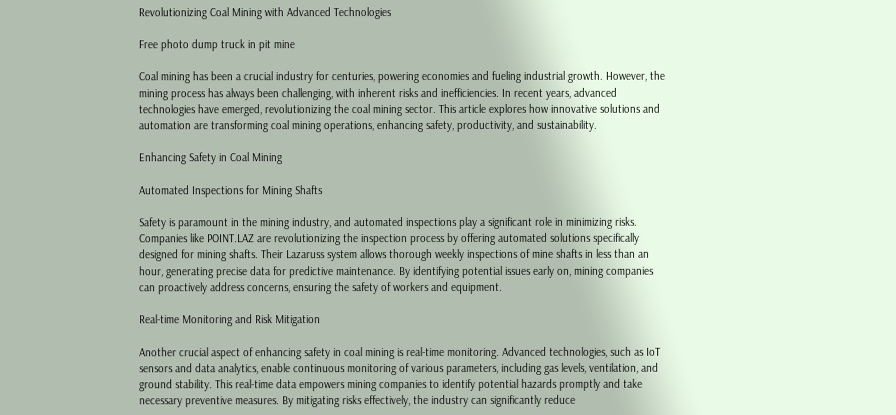Revolutionizing Coal Mining with Advanced Technologies

Free photo dump truck in pit mine

Coal mining has been a crucial industry for centuries, powering economies and fueling industrial growth. However, the mining process has always been challenging, with inherent risks and inefficiencies. In recent years, advanced technologies have emerged, revolutionizing the coal mining sector. This article explores how innovative solutions and automation are transforming coal mining operations, enhancing safety, productivity, and sustainability.

Enhancing Safety in Coal Mining

Automated Inspections for Mining Shafts

Safety is paramount in the mining industry, and automated inspections play a significant role in minimizing risks. Companies like POINT.LAZ are revolutionizing the inspection process by offering automated solutions specifically designed for mining shafts. Their Lazaruss system allows thorough weekly inspections of mine shafts in less than an hour, generating precise data for predictive maintenance. By identifying potential issues early on, mining companies can proactively address concerns, ensuring the safety of workers and equipment.

Real-time Monitoring and Risk Mitigation

Another crucial aspect of enhancing safety in coal mining is real-time monitoring. Advanced technologies, such as IoT sensors and data analytics, enable continuous monitoring of various parameters, including gas levels, ventilation, and ground stability. This real-time data empowers mining companies to identify potential hazards promptly and take necessary preventive measures. By mitigating risks effectively, the industry can significantly reduce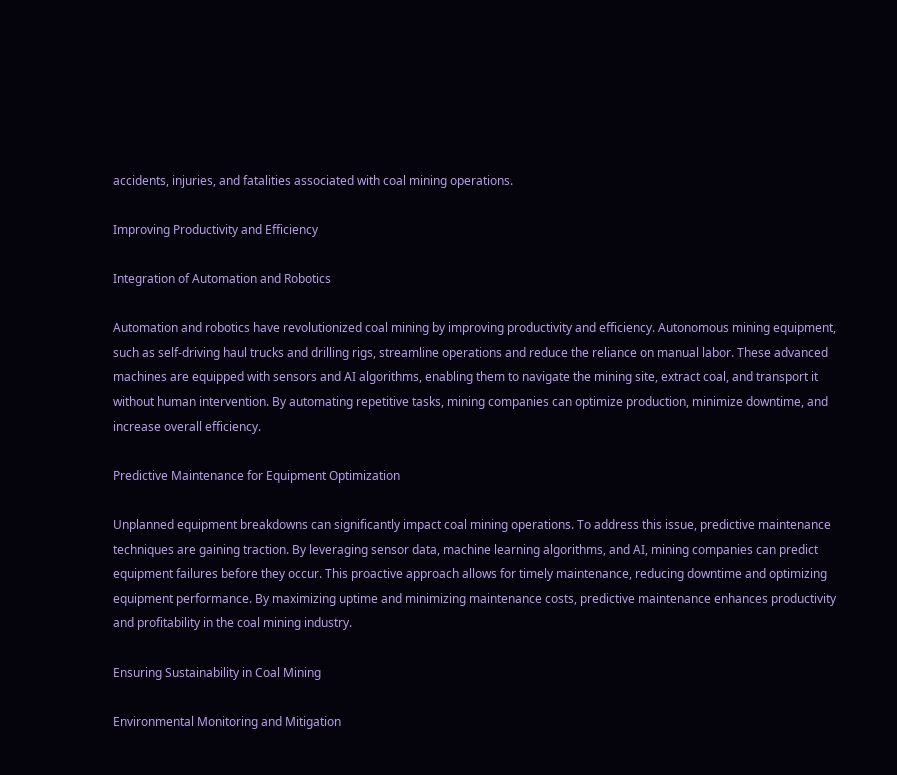accidents, injuries, and fatalities associated with coal mining operations.

Improving Productivity and Efficiency

Integration of Automation and Robotics

Automation and robotics have revolutionized coal mining by improving productivity and efficiency. Autonomous mining equipment, such as self-driving haul trucks and drilling rigs, streamline operations and reduce the reliance on manual labor. These advanced machines are equipped with sensors and AI algorithms, enabling them to navigate the mining site, extract coal, and transport it without human intervention. By automating repetitive tasks, mining companies can optimize production, minimize downtime, and increase overall efficiency.

Predictive Maintenance for Equipment Optimization

Unplanned equipment breakdowns can significantly impact coal mining operations. To address this issue, predictive maintenance techniques are gaining traction. By leveraging sensor data, machine learning algorithms, and AI, mining companies can predict equipment failures before they occur. This proactive approach allows for timely maintenance, reducing downtime and optimizing equipment performance. By maximizing uptime and minimizing maintenance costs, predictive maintenance enhances productivity and profitability in the coal mining industry.

Ensuring Sustainability in Coal Mining

Environmental Monitoring and Mitigation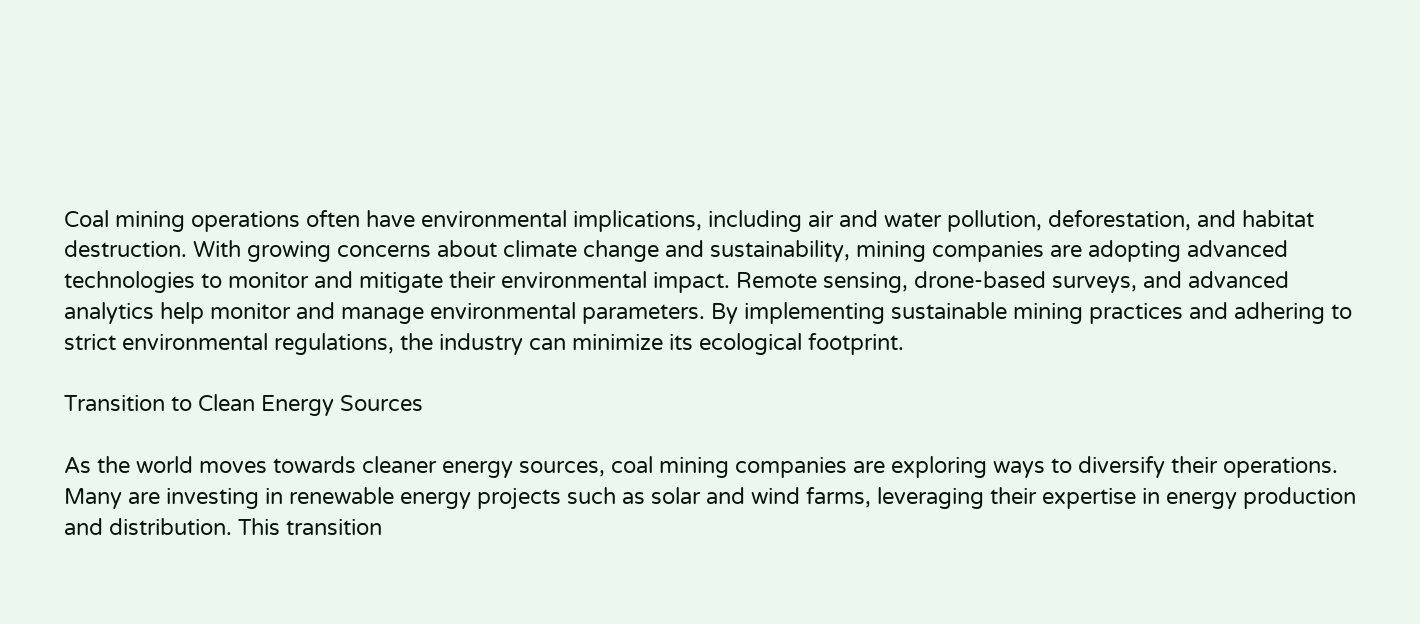Coal mining operations often have environmental implications, including air and water pollution, deforestation, and habitat destruction. With growing concerns about climate change and sustainability, mining companies are adopting advanced technologies to monitor and mitigate their environmental impact. Remote sensing, drone-based surveys, and advanced analytics help monitor and manage environmental parameters. By implementing sustainable mining practices and adhering to strict environmental regulations, the industry can minimize its ecological footprint.

Transition to Clean Energy Sources

As the world moves towards cleaner energy sources, coal mining companies are exploring ways to diversify their operations. Many are investing in renewable energy projects such as solar and wind farms, leveraging their expertise in energy production and distribution. This transition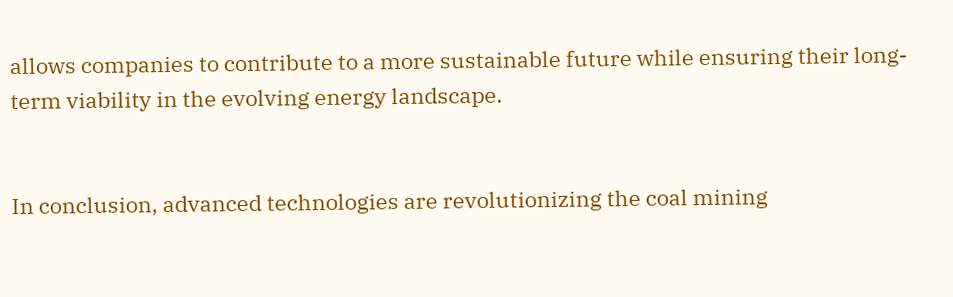allows companies to contribute to a more sustainable future while ensuring their long-term viability in the evolving energy landscape.


In conclusion, advanced technologies are revolutionizing the coal mining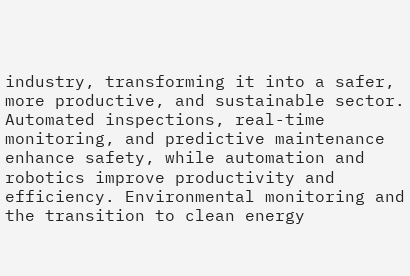industry, transforming it into a safer, more productive, and sustainable sector. Automated inspections, real-time monitoring, and predictive maintenance enhance safety, while automation and robotics improve productivity and efficiency. Environmental monitoring and the transition to clean energy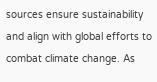sources ensure sustainability and align with global efforts to combat climate change. As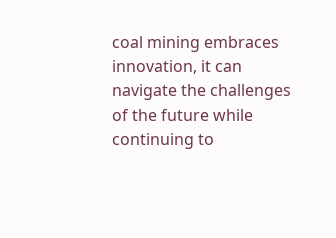coal mining embraces innovation, it can navigate the challenges of the future while continuing to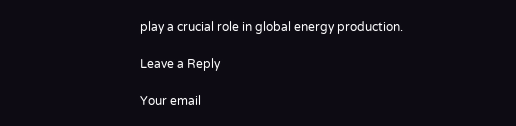play a crucial role in global energy production.

Leave a Reply

Your email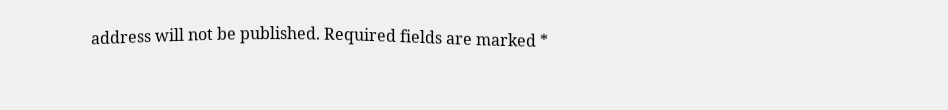address will not be published. Required fields are marked *